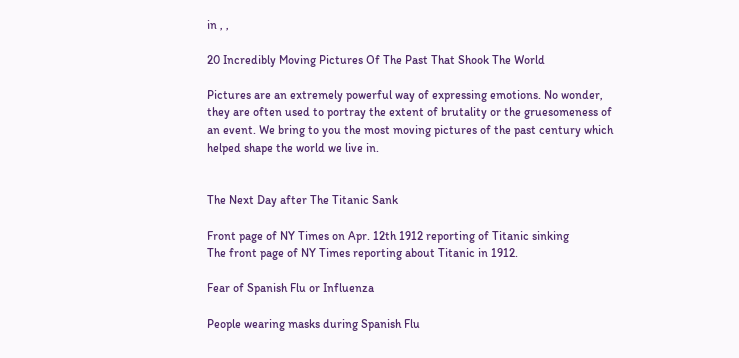in , ,

20 Incredibly Moving Pictures Of The Past That Shook The World

Pictures are an extremely powerful way of expressing emotions. No wonder, they are often used to portray the extent of brutality or the gruesomeness of an event. We bring to you the most moving pictures of the past century which helped shape the world we live in.


The Next Day after The Titanic Sank

Front page of NY Times on Apr. 12th 1912 reporting of Titanic sinking
The front page of NY Times reporting about Titanic in 1912.

Fear of Spanish Flu or Influenza

People wearing masks during Spanish Flu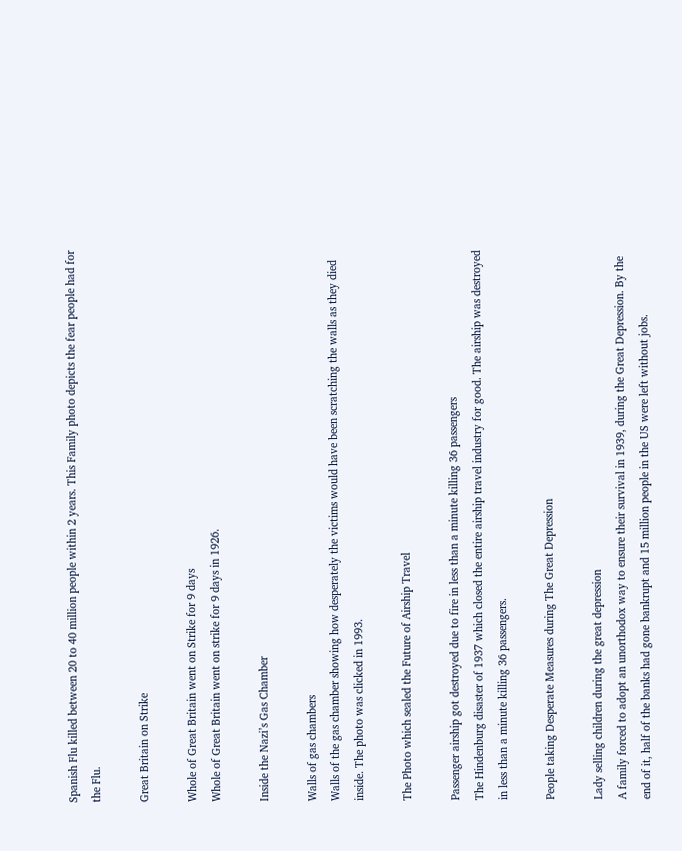Spanish Flu killed between 20 to 40 million people within 2 years. This Family photo depicts the fear people had for the Flu.

Great Britain on Strike

Whole of Great Britain went on Strike for 9 days
Whole of Great Britain went on strike for 9 days in 1926.

Inside the Nazi’s Gas Chamber

Walls of gas chambers
Walls of the gas chamber showing how desperately the victims would have been scratching the walls as they died inside. The photo was clicked in 1993.

The Photo which sealed the Future of Airship Travel

Passenger airship got destroyed due to fire in less than a minute killing 36 passengers
The Hindenburg disaster of 1937 which closed the entire airship travel industry for good. The airship was destroyed in less than a minute killing 36 passengers.

People taking Desperate Measures during The Great Depression

Lady selling children during the great depression
A family forced to adopt an unorthodox way to ensure their survival in 1939, during the Great Depression. By the end of it, half of the banks had gone bankrupt and 15 million people in the US were left without jobs.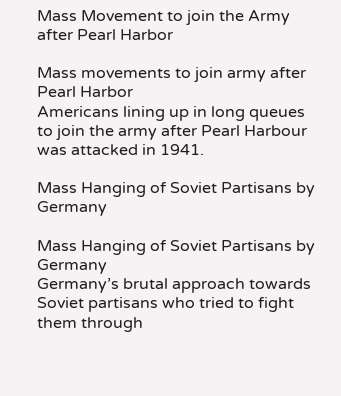Mass Movement to join the Army after Pearl Harbor

Mass movements to join army after Pearl Harbor
Americans lining up in long queues to join the army after Pearl Harbour was attacked in 1941.

Mass Hanging of Soviet Partisans by Germany

Mass Hanging of Soviet Partisans by Germany
Germany’s brutal approach towards Soviet partisans who tried to fight them through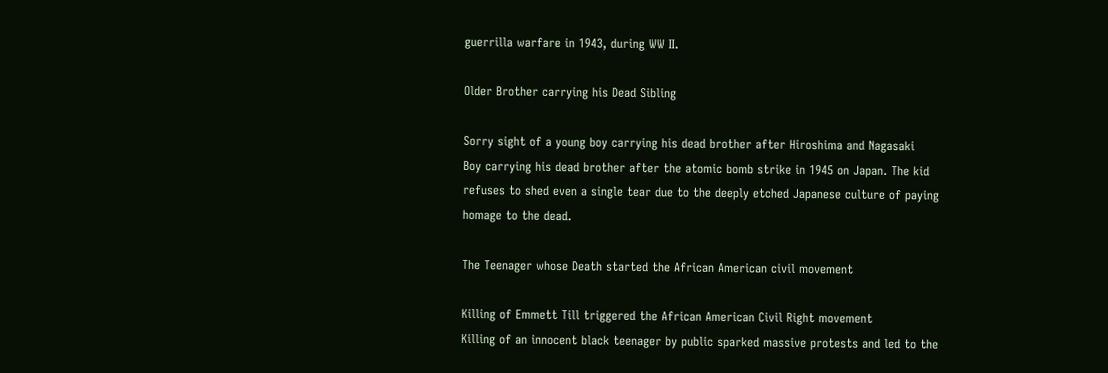guerrilla warfare in 1943, during WW II.

Older Brother carrying his Dead Sibling

Sorry sight of a young boy carrying his dead brother after Hiroshima and Nagasaki
Boy carrying his dead brother after the atomic bomb strike in 1945 on Japan. The kid refuses to shed even a single tear due to the deeply etched Japanese culture of paying homage to the dead.

The Teenager whose Death started the African American civil movement

Killing of Emmett Till triggered the African American Civil Right movement
Killing of an innocent black teenager by public sparked massive protests and led to the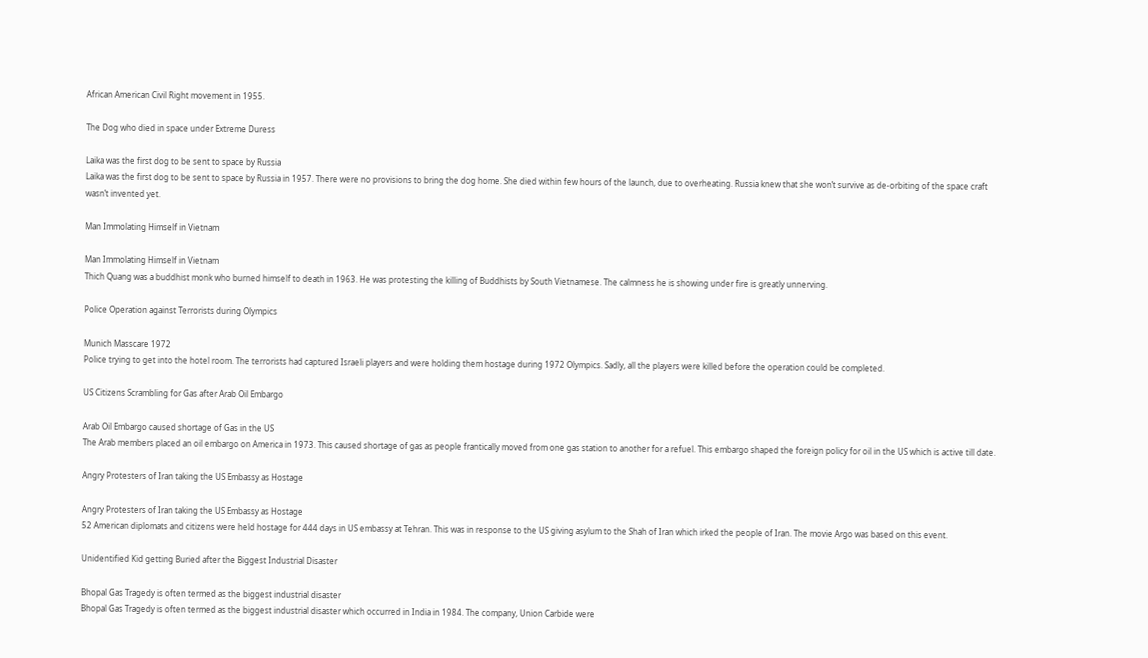African American Civil Right movement in 1955.

The Dog who died in space under Extreme Duress

Laika was the first dog to be sent to space by Russia
Laika was the first dog to be sent to space by Russia in 1957. There were no provisions to bring the dog home. She died within few hours of the launch, due to overheating. Russia knew that she won’t survive as de-orbiting of the space craft wasn’t invented yet.

Man Immolating Himself in Vietnam

Man Immolating Himself in Vietnam
Thich Quang was a buddhist monk who burned himself to death in 1963. He was protesting the killing of Buddhists by South Vietnamese. The calmness he is showing under fire is greatly unnerving.

Police Operation against Terrorists during Olympics

Munich Masscare 1972
Police trying to get into the hotel room. The terrorists had captured Israeli players and were holding them hostage during 1972 Olympics. Sadly, all the players were killed before the operation could be completed.

US Citizens Scrambling for Gas after Arab Oil Embargo

Arab Oil Embargo caused shortage of Gas in the US
The Arab members placed an oil embargo on America in 1973. This caused shortage of gas as people frantically moved from one gas station to another for a refuel. This embargo shaped the foreign policy for oil in the US which is active till date.

Angry Protesters of Iran taking the US Embassy as Hostage

Angry Protesters of Iran taking the US Embassy as Hostage
52 American diplomats and citizens were held hostage for 444 days in US embassy at Tehran. This was in response to the US giving asylum to the Shah of Iran which irked the people of Iran. The movie Argo was based on this event.

Unidentified Kid getting Buried after the Biggest Industrial Disaster

Bhopal Gas Tragedy is often termed as the biggest industrial disaster
Bhopal Gas Tragedy is often termed as the biggest industrial disaster which occurred in India in 1984. The company, Union Carbide were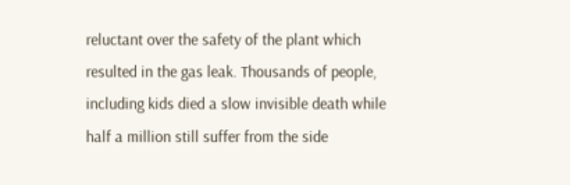reluctant over the safety of the plant which resulted in the gas leak. Thousands of people, including kids died a slow invisible death while half a million still suffer from the side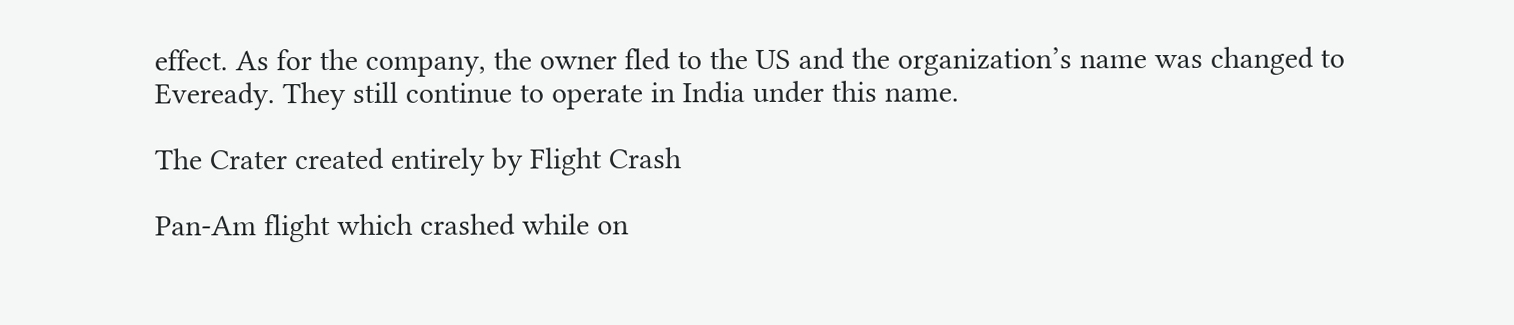effect. As for the company, the owner fled to the US and the organization’s name was changed to Eveready. They still continue to operate in India under this name.

The Crater created entirely by Flight Crash

Pan-Am flight which crashed while on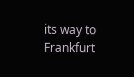its way to Frankfurt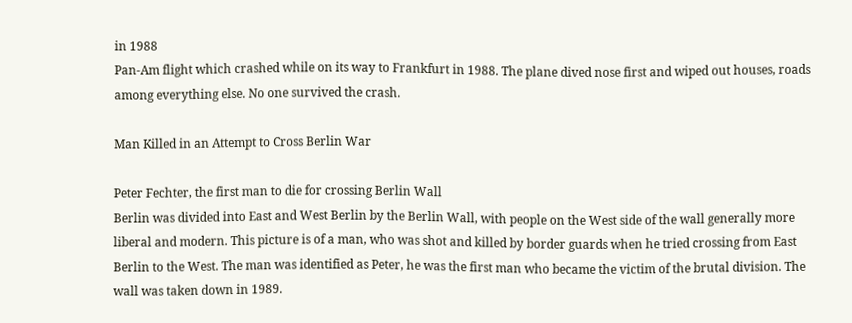in 1988
Pan-Am flight which crashed while on its way to Frankfurt in 1988. The plane dived nose first and wiped out houses, roads among everything else. No one survived the crash.

Man Killed in an Attempt to Cross Berlin War

Peter Fechter, the first man to die for crossing Berlin Wall
Berlin was divided into East and West Berlin by the Berlin Wall, with people on the West side of the wall generally more liberal and modern. This picture is of a man, who was shot and killed by border guards when he tried crossing from East Berlin to the West. The man was identified as Peter, he was the first man who became the victim of the brutal division. The wall was taken down in 1989.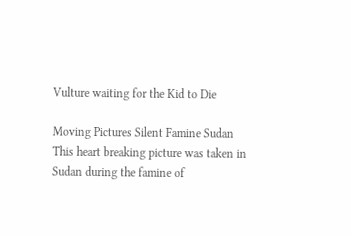Vulture waiting for the Kid to Die

Moving Pictures Silent Famine Sudan
This heart breaking picture was taken in Sudan during the famine of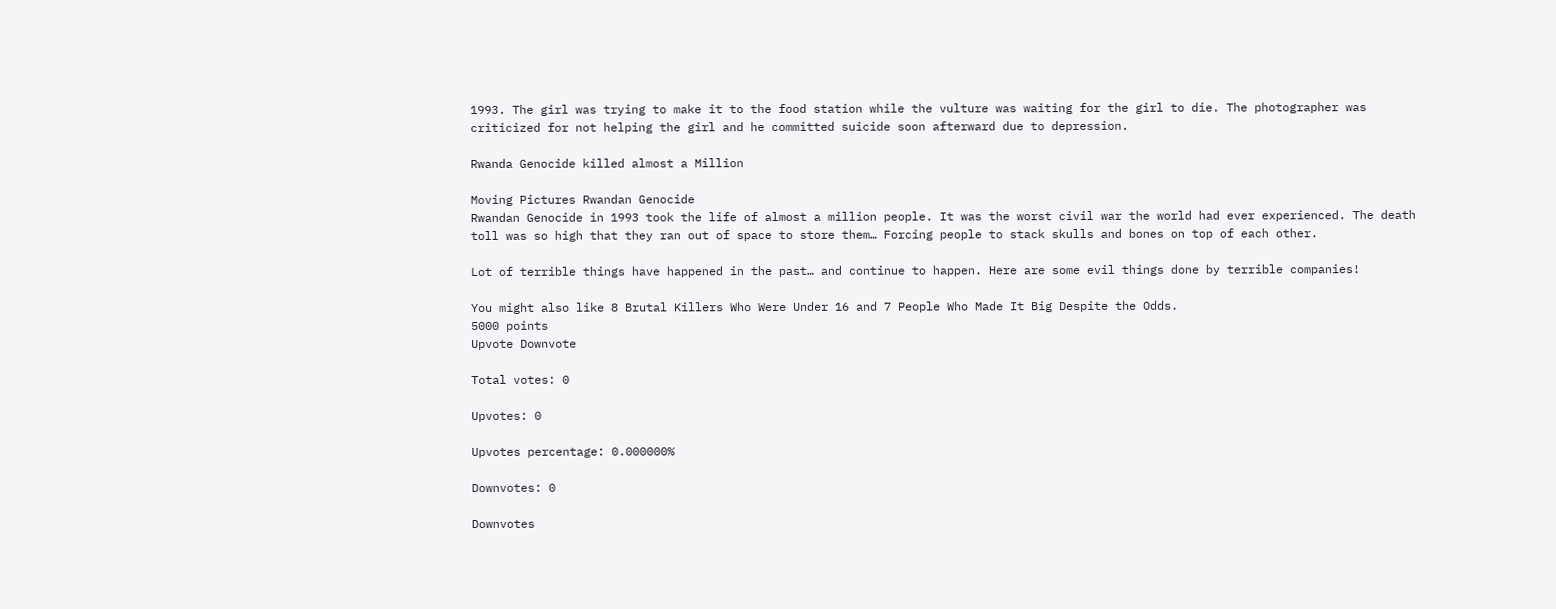1993. The girl was trying to make it to the food station while the vulture was waiting for the girl to die. The photographer was criticized for not helping the girl and he committed suicide soon afterward due to depression.

Rwanda Genocide killed almost a Million

Moving Pictures Rwandan Genocide
Rwandan Genocide in 1993 took the life of almost a million people. It was the worst civil war the world had ever experienced. The death toll was so high that they ran out of space to store them… Forcing people to stack skulls and bones on top of each other.

Lot of terrible things have happened in the past… and continue to happen. Here are some evil things done by terrible companies!

You might also like 8 Brutal Killers Who Were Under 16 and 7 People Who Made It Big Despite the Odds.
5000 points
Upvote Downvote

Total votes: 0

Upvotes: 0

Upvotes percentage: 0.000000%

Downvotes: 0

Downvotes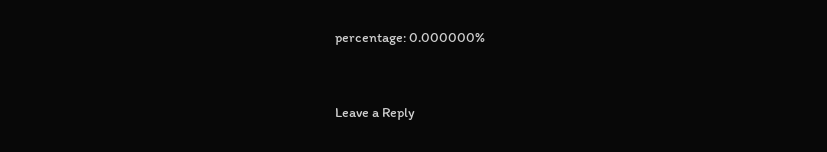percentage: 0.000000%


Leave a Reply